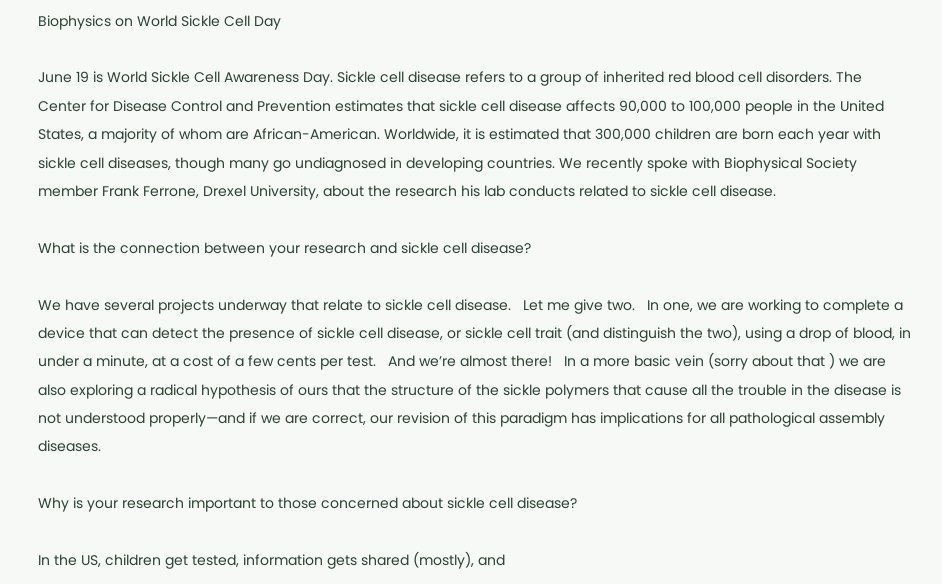Biophysics on World Sickle Cell Day

June 19 is World Sickle Cell Awareness Day. Sickle cell disease refers to a group of inherited red blood cell disorders. The Center for Disease Control and Prevention estimates that sickle cell disease affects 90,000 to 100,000 people in the United States, a majority of whom are African-American. Worldwide, it is estimated that 300,000 children are born each year with sickle cell diseases, though many go undiagnosed in developing countries. We recently spoke with Biophysical Society member Frank Ferrone, Drexel University, about the research his lab conducts related to sickle cell disease.

What is the connection between your research and sickle cell disease?

We have several projects underway that relate to sickle cell disease.   Let me give two.   In one, we are working to complete a device that can detect the presence of sickle cell disease, or sickle cell trait (and distinguish the two), using a drop of blood, in under a minute, at a cost of a few cents per test.   And we’re almost there!   In a more basic vein (sorry about that ) we are also exploring a radical hypothesis of ours that the structure of the sickle polymers that cause all the trouble in the disease is not understood properly—and if we are correct, our revision of this paradigm has implications for all pathological assembly diseases.

Why is your research important to those concerned about sickle cell disease?

In the US, children get tested, information gets shared (mostly), and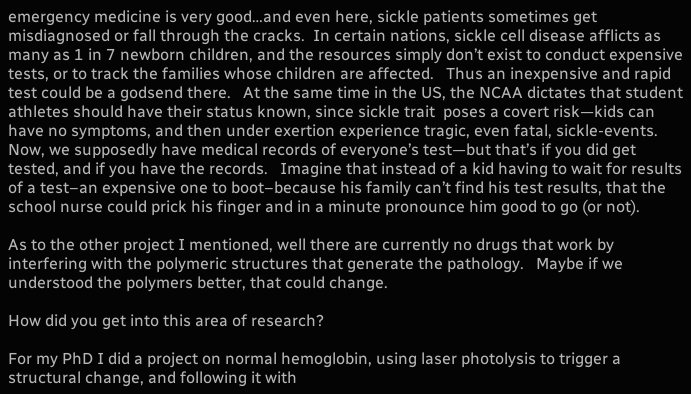emergency medicine is very good…and even here, sickle patients sometimes get misdiagnosed or fall through the cracks.  In certain nations, sickle cell disease afflicts as many as 1 in 7 newborn children, and the resources simply don’t exist to conduct expensive tests, or to track the families whose children are affected.   Thus an inexpensive and rapid test could be a godsend there.   At the same time in the US, the NCAA dictates that student athletes should have their status known, since sickle trait  poses a covert risk—kids can have no symptoms, and then under exertion experience tragic, even fatal, sickle-events.     Now, we supposedly have medical records of everyone’s test—but that’s if you did get tested, and if you have the records.   Imagine that instead of a kid having to wait for results of a test–an expensive one to boot–because his family can’t find his test results, that the school nurse could prick his finger and in a minute pronounce him good to go (or not).

As to the other project I mentioned, well there are currently no drugs that work by interfering with the polymeric structures that generate the pathology.   Maybe if we understood the polymers better, that could change.

How did you get into this area of research?

For my PhD I did a project on normal hemoglobin, using laser photolysis to trigger a structural change, and following it with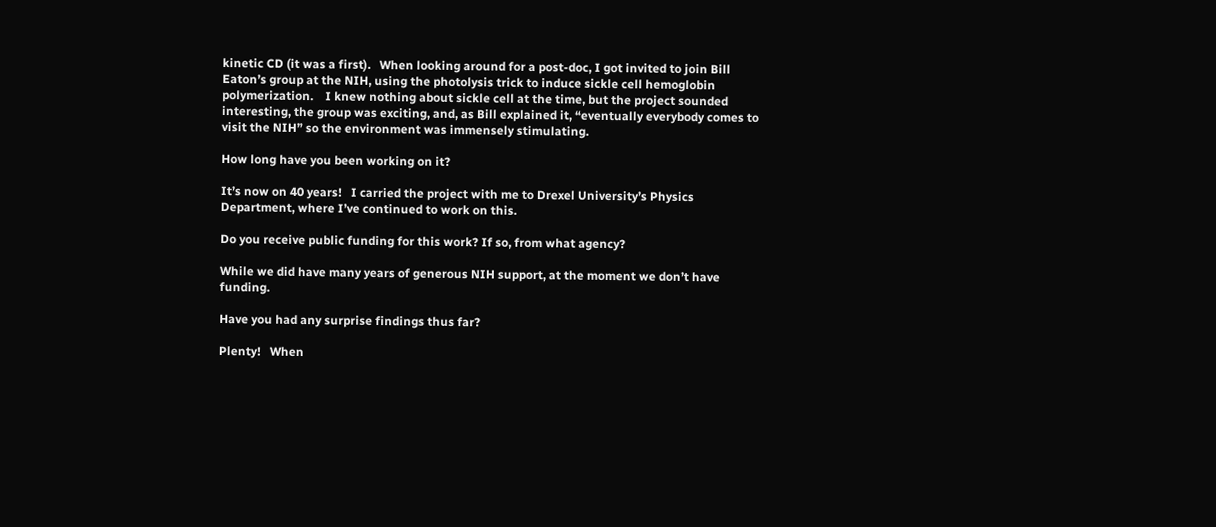kinetic CD (it was a first).   When looking around for a post-doc, I got invited to join Bill Eaton’s group at the NIH, using the photolysis trick to induce sickle cell hemoglobin polymerization.    I knew nothing about sickle cell at the time, but the project sounded interesting, the group was exciting, and, as Bill explained it, “eventually everybody comes to visit the NIH” so the environment was immensely stimulating.

How long have you been working on it?

It’s now on 40 years!   I carried the project with me to Drexel University’s Physics Department, where I’ve continued to work on this.

Do you receive public funding for this work? If so, from what agency?

While we did have many years of generous NIH support, at the moment we don’t have funding.

Have you had any surprise findings thus far?

Plenty!   When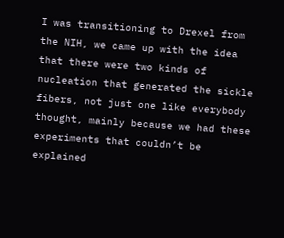I was transitioning to Drexel from the NIH, we came up with the idea that there were two kinds of nucleation that generated the sickle fibers, not just one like everybody thought, mainly because we had these experiments that couldn’t be explained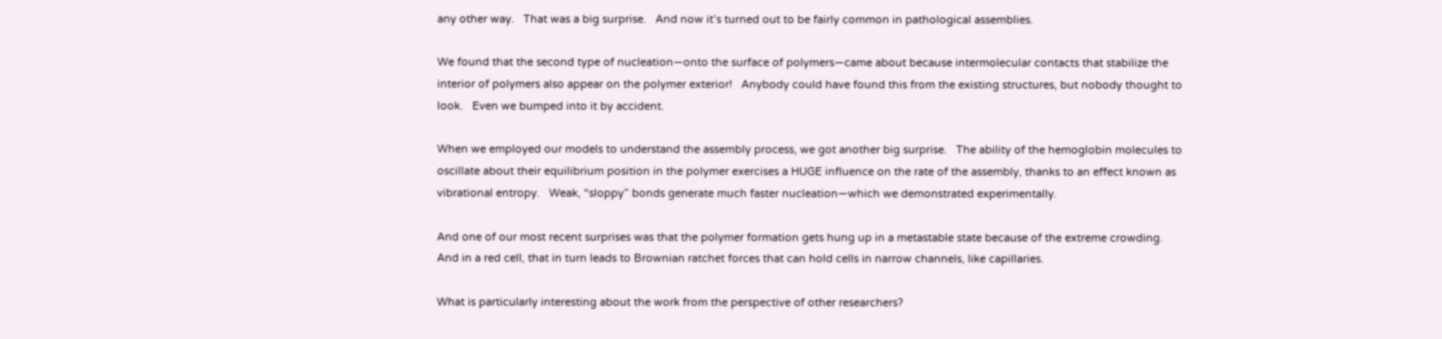any other way.   That was a big surprise.   And now it’s turned out to be fairly common in pathological assemblies.

We found that the second type of nucleation—onto the surface of polymers—came about because intermolecular contacts that stabilize the interior of polymers also appear on the polymer exterior!   Anybody could have found this from the existing structures, but nobody thought to look.   Even we bumped into it by accident.

When we employed our models to understand the assembly process, we got another big surprise.   The ability of the hemoglobin molecules to oscillate about their equilibrium position in the polymer exercises a HUGE influence on the rate of the assembly, thanks to an effect known as vibrational entropy.   Weak, “sloppy” bonds generate much faster nucleation—which we demonstrated experimentally.

And one of our most recent surprises was that the polymer formation gets hung up in a metastable state because of the extreme crowding.   And in a red cell, that in turn leads to Brownian ratchet forces that can hold cells in narrow channels, like capillaries.

What is particularly interesting about the work from the perspective of other researchers?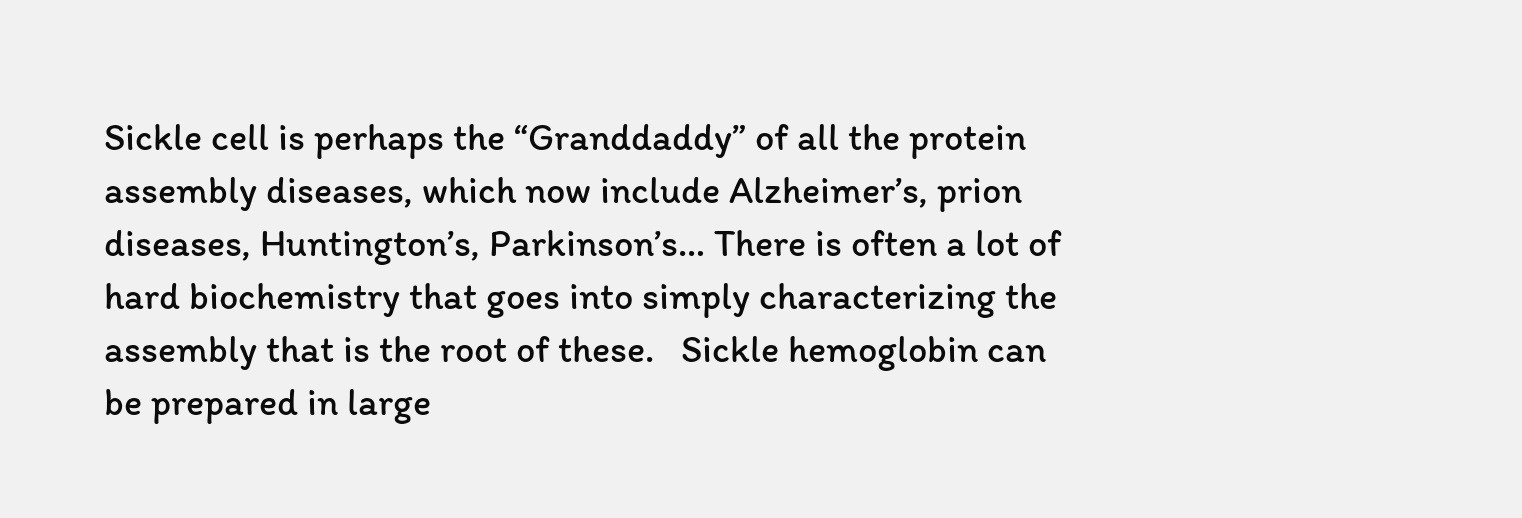Sickle cell is perhaps the “Granddaddy” of all the protein assembly diseases, which now include Alzheimer’s, prion diseases, Huntington’s, Parkinson’s… There is often a lot of hard biochemistry that goes into simply characterizing the assembly that is the root of these.   Sickle hemoglobin can be prepared in large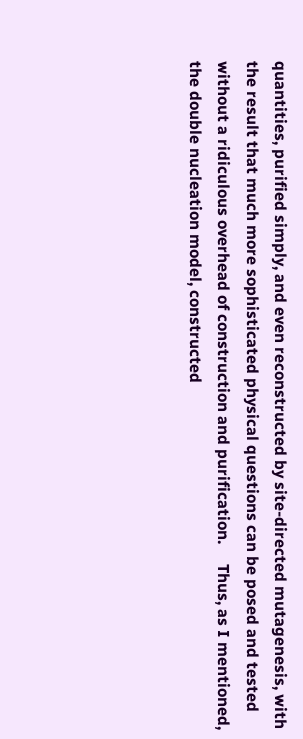quantities, purified simply, and even reconstructed by site-directed mutagenesis, with the result that much more sophisticated physical questions can be posed and tested without a ridiculous overhead of construction and purification.     Thus, as I mentioned, the double nucleation model, constructed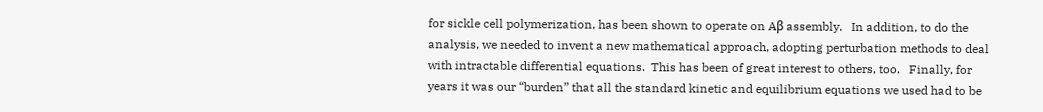for sickle cell polymerization, has been shown to operate on Aβ assembly.   In addition, to do the analysis, we needed to invent a new mathematical approach, adopting perturbation methods to deal with intractable differential equations.  This has been of great interest to others, too.   Finally, for years it was our “burden” that all the standard kinetic and equilibrium equations we used had to be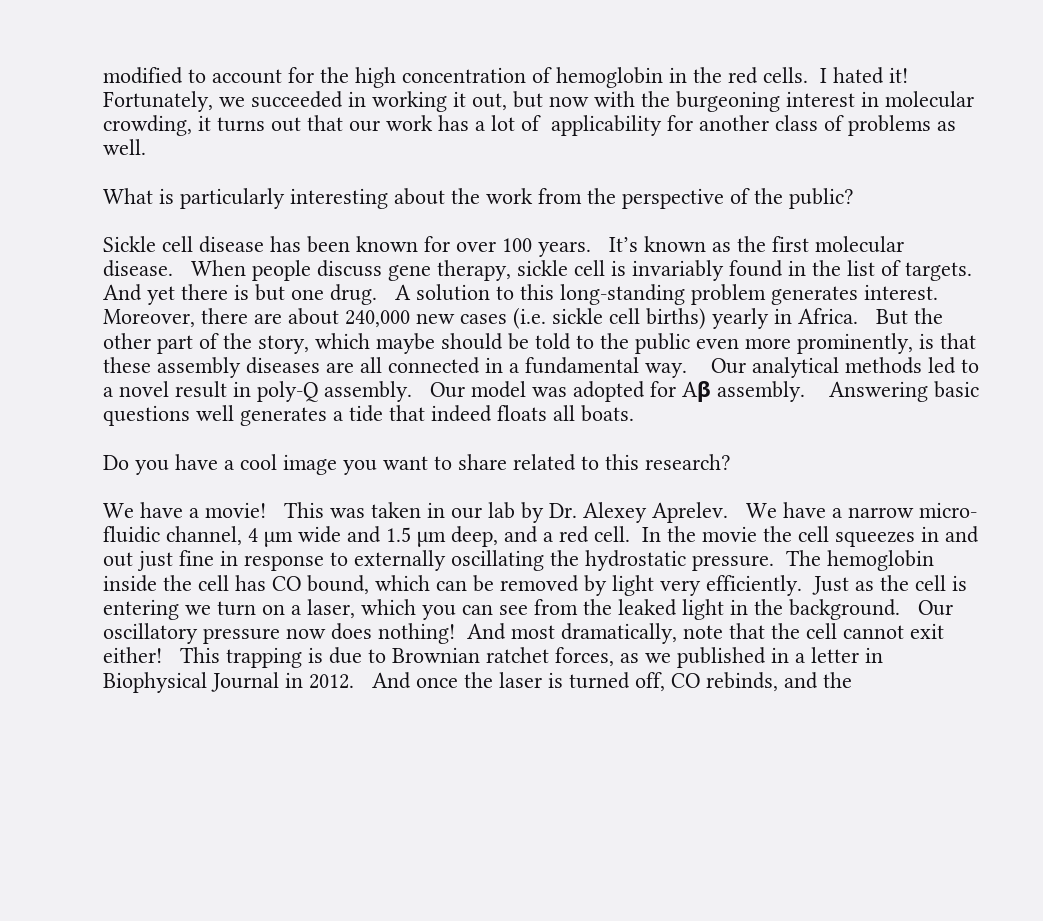modified to account for the high concentration of hemoglobin in the red cells.  I hated it!   Fortunately, we succeeded in working it out, but now with the burgeoning interest in molecular crowding, it turns out that our work has a lot of  applicability for another class of problems as well.

What is particularly interesting about the work from the perspective of the public?

Sickle cell disease has been known for over 100 years.   It’s known as the first molecular disease.   When people discuss gene therapy, sickle cell is invariably found in the list of targets.   And yet there is but one drug.   A solution to this long-standing problem generates interest.     Moreover, there are about 240,000 new cases (i.e. sickle cell births) yearly in Africa.   But the other part of the story, which maybe should be told to the public even more prominently, is that these assembly diseases are all connected in a fundamental way.    Our analytical methods led to a novel result in poly-Q assembly.   Our model was adopted for Aβ assembly.    Answering basic questions well generates a tide that indeed floats all boats.

Do you have a cool image you want to share related to this research?

We have a movie!   This was taken in our lab by Dr. Alexey Aprelev.   We have a narrow micro-fluidic channel, 4 µm wide and 1.5 µm deep, and a red cell.  In the movie the cell squeezes in and out just fine in response to externally oscillating the hydrostatic pressure.  The hemoglobin inside the cell has CO bound, which can be removed by light very efficiently.  Just as the cell is entering we turn on a laser, which you can see from the leaked light in the background.   Our oscillatory pressure now does nothing!  And most dramatically, note that the cell cannot exit either!   This trapping is due to Brownian ratchet forces, as we published in a letter in Biophysical Journal in 2012.   And once the laser is turned off, CO rebinds, and the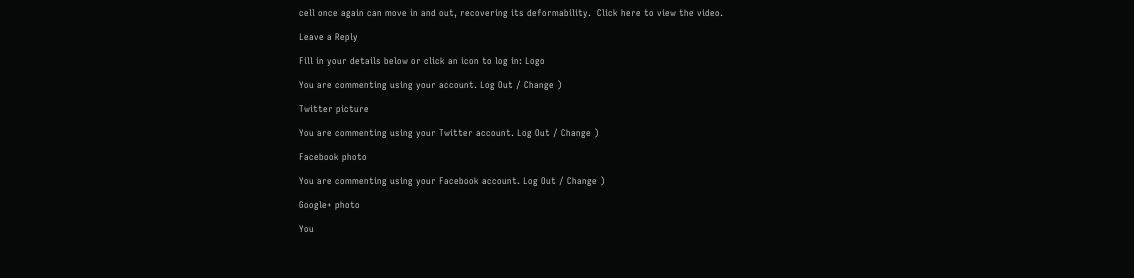cell once again can move in and out, recovering its deformability.  Click here to view the video.

Leave a Reply

Fill in your details below or click an icon to log in: Logo

You are commenting using your account. Log Out / Change )

Twitter picture

You are commenting using your Twitter account. Log Out / Change )

Facebook photo

You are commenting using your Facebook account. Log Out / Change )

Google+ photo

You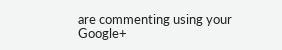are commenting using your Google+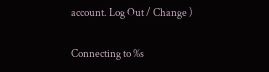account. Log Out / Change )

Connecting to %s